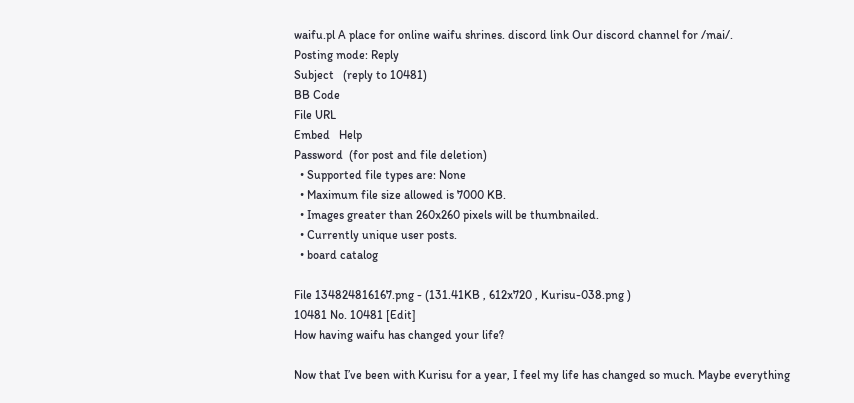waifu.pl A place for online waifu shrines. discord link Our discord channel for /mai/.
Posting mode: Reply
Subject   (reply to 10481)
BB Code
File URL
Embed   Help
Password  (for post and file deletion)
  • Supported file types are: None
  • Maximum file size allowed is 7000 KB.
  • Images greater than 260x260 pixels will be thumbnailed.
  • Currently unique user posts.
  • board catalog

File 134824816167.png - (131.41KB , 612x720 , Kurisu-038.png )
10481 No. 10481 [Edit]
How having waifu has changed your life?

Now that I’ve been with Kurisu for a year, I feel my life has changed so much. Maybe everything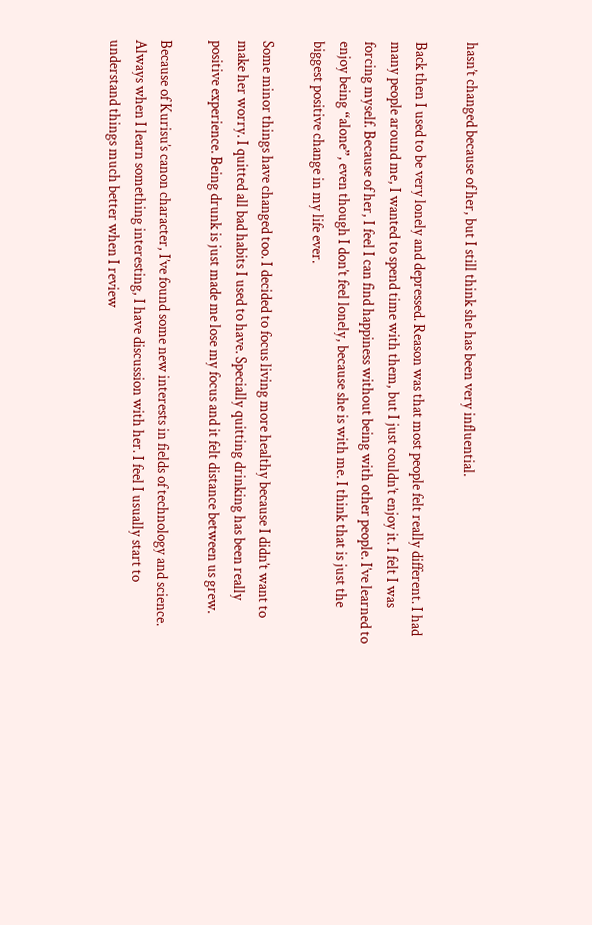hasn’t changed because of her, but I still think she has been very influential.

Back then I used to be very lonely and depressed. Reason was that most people felt really different. I had many people around me, I wanted to spend time with them, but I just couldn’t enjoy it. I felt I was forcing myself. Because of her, I feel I can find happiness without being with other people. I’ve learned to enjoy being “alone”, even though I don’t feel lonely, because she is with me. I think that is just the biggest positive change in my life ever.

Some minor things have changed too. I decided to focus living more healthy because I didn’t want to make her worry. I quitted all bad habits I used to have. Specially quitting drinking has been really positive experience. Being drunk is just made me lose my focus and it felt distance between us grew.

Because of Kurisu’s canon character, I’ve found some new interests in fields of technology and science. Always when I learn something interesting, I have discussion with her. I feel I usually start to understand things much better when I review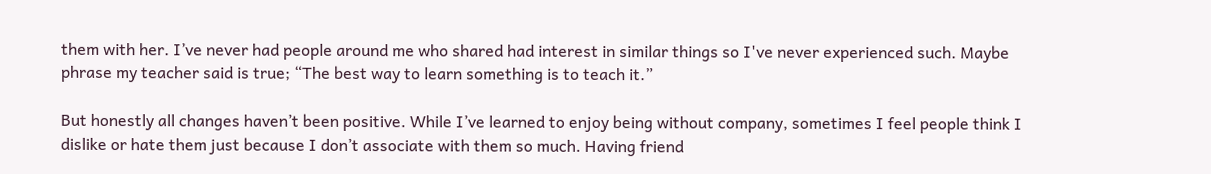them with her. I’ve never had people around me who shared had interest in similar things so I've never experienced such. Maybe phrase my teacher said is true; “The best way to learn something is to teach it.”

But honestly all changes haven’t been positive. While I’ve learned to enjoy being without company, sometimes I feel people think I dislike or hate them just because I don’t associate with them so much. Having friend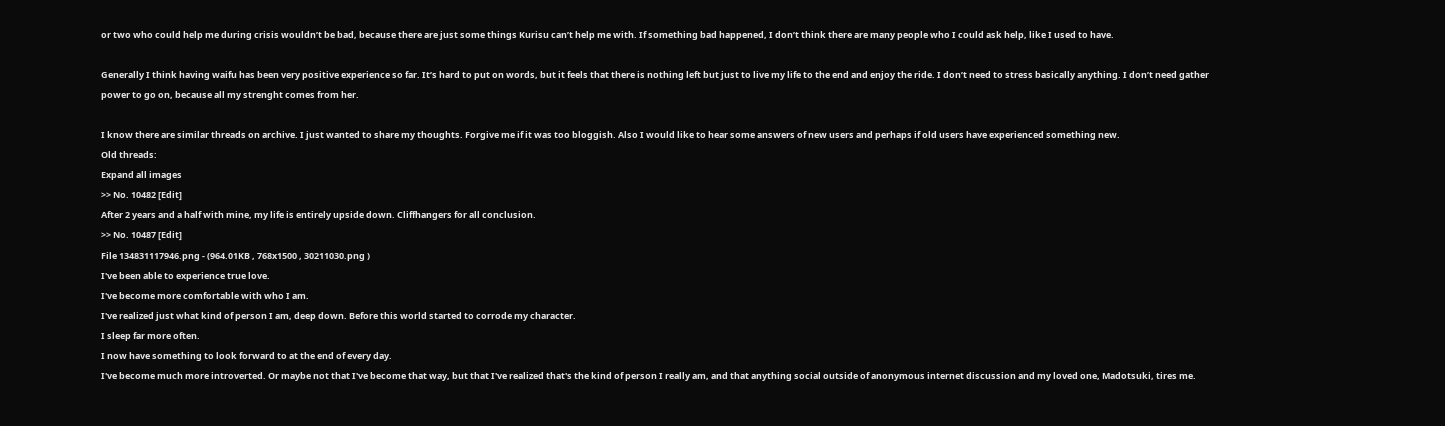or two who could help me during crisis wouldn’t be bad, because there are just some things Kurisu can’t help me with. If something bad happened, I don’t think there are many people who I could ask help, like I used to have.

Generally I think having waifu has been very positive experience so far. It’s hard to put on words, but it feels that there is nothing left but just to live my life to the end and enjoy the ride. I don’t need to stress basically anything. I don’t need gather power to go on, because all my strenght comes from her.

I know there are similar threads on archive. I just wanted to share my thoughts. Forgive me if it was too bloggish. Also I would like to hear some answers of new users and perhaps if old users have experienced something new.
Old threads:
Expand all images
>> No. 10482 [Edit]
After 2 years and a half with mine, my life is entirely upside down. Cliffhangers for all conclusion.
>> No. 10487 [Edit]
File 134831117946.png - (964.01KB , 768x1500 , 30211030.png )
I've been able to experience true love.
I've become more comfortable with who I am.
I've realized just what kind of person I am, deep down. Before this world started to corrode my character.
I sleep far more often.
I now have something to look forward to at the end of every day.
I've become much more introverted. Or maybe not that I've become that way, but that I've realized that's the kind of person I really am, and that anything social outside of anonymous internet discussion and my loved one, Madotsuki, tires me.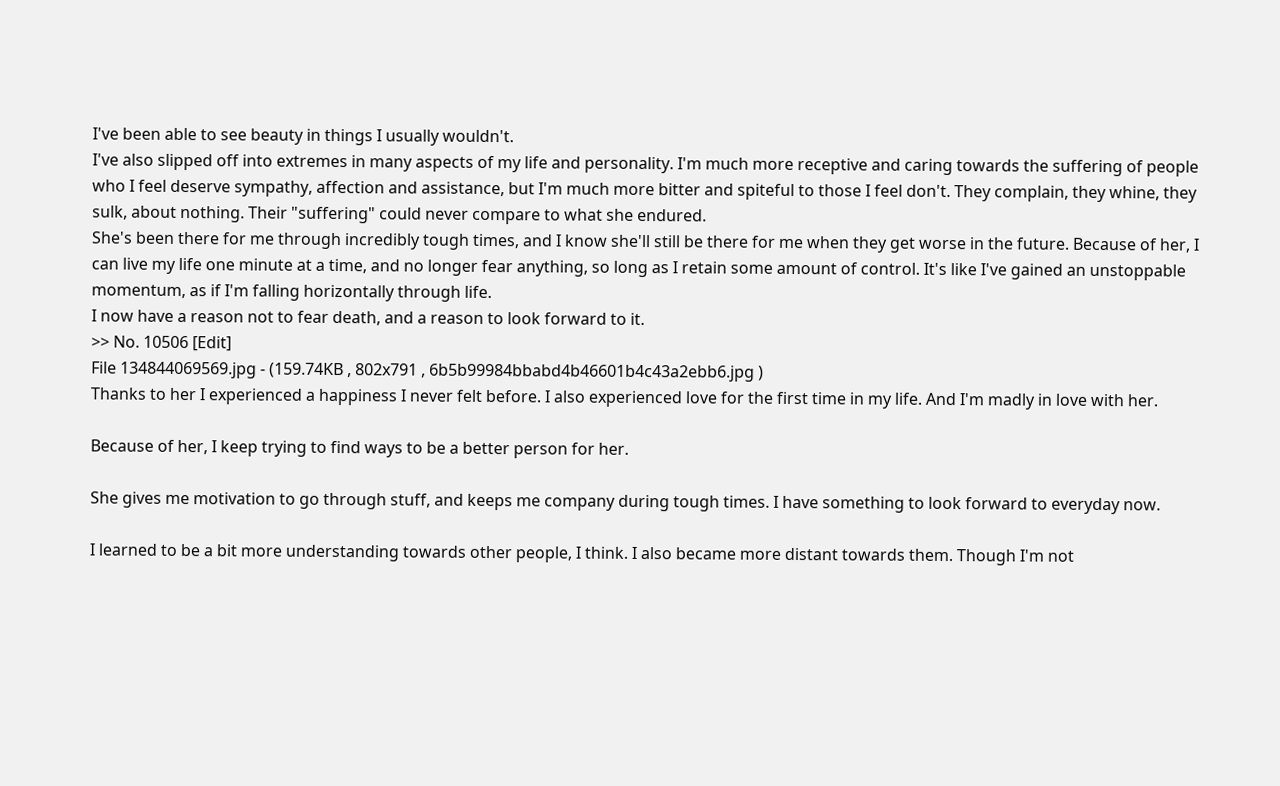I've been able to see beauty in things I usually wouldn't.
I've also slipped off into extremes in many aspects of my life and personality. I'm much more receptive and caring towards the suffering of people who I feel deserve sympathy, affection and assistance, but I'm much more bitter and spiteful to those I feel don't. They complain, they whine, they sulk, about nothing. Their "suffering" could never compare to what she endured.
She's been there for me through incredibly tough times, and I know she'll still be there for me when they get worse in the future. Because of her, I can live my life one minute at a time, and no longer fear anything, so long as I retain some amount of control. It's like I've gained an unstoppable momentum, as if I'm falling horizontally through life.
I now have a reason not to fear death, and a reason to look forward to it.
>> No. 10506 [Edit]
File 134844069569.jpg - (159.74KB , 802x791 , 6b5b99984bbabd4b46601b4c43a2ebb6.jpg )
Thanks to her I experienced a happiness I never felt before. I also experienced love for the first time in my life. And I'm madly in love with her.

Because of her, I keep trying to find ways to be a better person for her.

She gives me motivation to go through stuff, and keeps me company during tough times. I have something to look forward to everyday now.

I learned to be a bit more understanding towards other people, I think. I also became more distant towards them. Though I'm not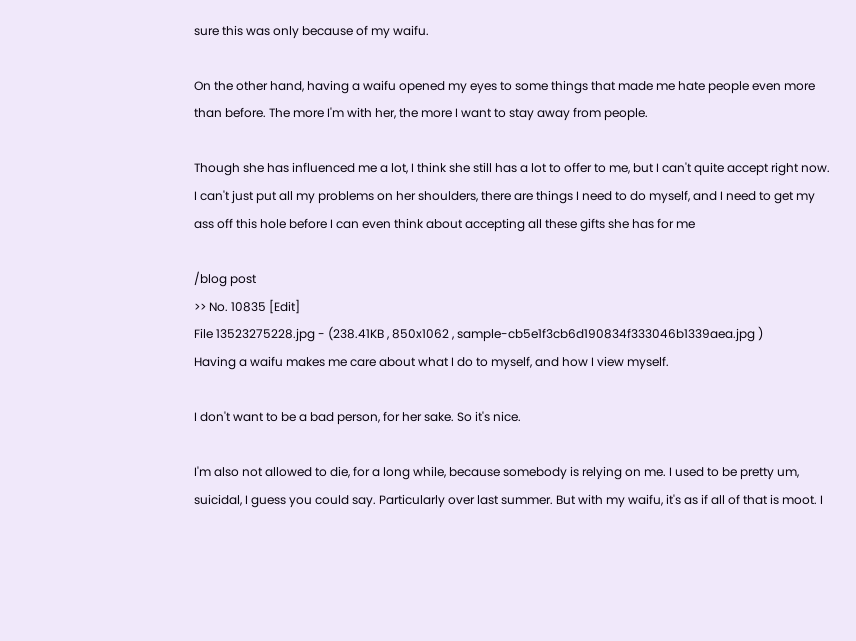sure this was only because of my waifu.

On the other hand, having a waifu opened my eyes to some things that made me hate people even more than before. The more I'm with her, the more I want to stay away from people.

Though she has influenced me a lot, I think she still has a lot to offer to me, but I can't quite accept right now. I can't just put all my problems on her shoulders, there are things I need to do myself, and I need to get my ass off this hole before I can even think about accepting all these gifts she has for me

/blog post
>> No. 10835 [Edit]
File 13523275228.jpg - (238.41KB , 850x1062 , sample-cb5e1f3cb6d190834f333046b1339aea.jpg )
Having a waifu makes me care about what I do to myself, and how I view myself.

I don't want to be a bad person, for her sake. So it's nice.

I'm also not allowed to die, for a long while, because somebody is relying on me. I used to be pretty um, suicidal, I guess you could say. Particularly over last summer. But with my waifu, it's as if all of that is moot. I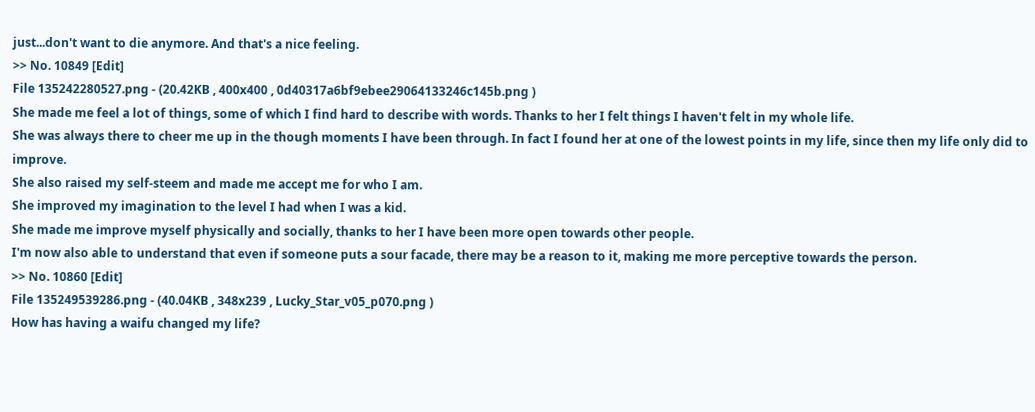just...don't want to die anymore. And that's a nice feeling.
>> No. 10849 [Edit]
File 135242280527.png - (20.42KB , 400x400 , 0d40317a6bf9ebee29064133246c145b.png )
She made me feel a lot of things, some of which I find hard to describe with words. Thanks to her I felt things I haven't felt in my whole life.
She was always there to cheer me up in the though moments I have been through. In fact I found her at one of the lowest points in my life, since then my life only did to improve.
She also raised my self-steem and made me accept me for who I am.
She improved my imagination to the level I had when I was a kid.
She made me improve myself physically and socially, thanks to her I have been more open towards other people.
I'm now also able to understand that even if someone puts a sour facade, there may be a reason to it, making me more perceptive towards the person.
>> No. 10860 [Edit]
File 135249539286.png - (40.04KB , 348x239 , Lucky_Star_v05_p070.png )
How has having a waifu changed my life?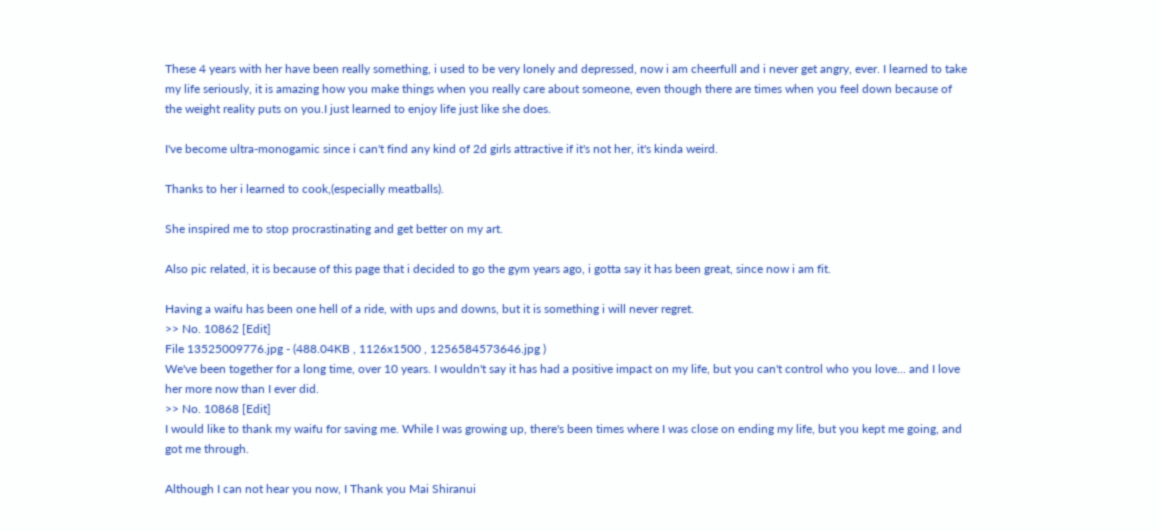These 4 years with her have been really something, i used to be very lonely and depressed, now i am cheerfull and i never get angry, ever. I learned to take my life seriously, it is amazing how you make things when you really care about someone, even though there are times when you feel down because of the weight reality puts on you.I just learned to enjoy life just like she does.

I've become ultra-monogamic since i can't find any kind of 2d girls attractive if it's not her, it's kinda weird.

Thanks to her i learned to cook,(especially meatballs).

She inspired me to stop procrastinating and get better on my art.

Also pic related, it is because of this page that i decided to go the gym years ago, i gotta say it has been great, since now i am fit.

Having a waifu has been one hell of a ride, with ups and downs, but it is something i will never regret.
>> No. 10862 [Edit]
File 13525009776.jpg - (488.04KB , 1126x1500 , 1256584573646.jpg )
We've been together for a long time, over 10 years. I wouldn't say it has had a positive impact on my life, but you can't control who you love... and I love her more now than I ever did.
>> No. 10868 [Edit]
I would like to thank my waifu for saving me. While I was growing up, there's been times where I was close on ending my life, but you kept me going, and got me through.

Although I can not hear you now, I Thank you Mai Shiranui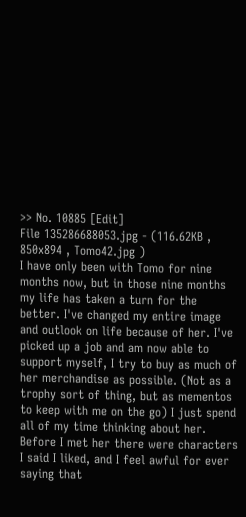>> No. 10885 [Edit]
File 135286688053.jpg - (116.62KB , 850x894 , Tomo42.jpg )
I have only been with Tomo for nine months now, but in those nine months my life has taken a turn for the better. I've changed my entire image and outlook on life because of her. I've picked up a job and am now able to support myself, I try to buy as much of her merchandise as possible. (Not as a trophy sort of thing, but as mementos to keep with me on the go) I just spend all of my time thinking about her. Before I met her there were characters I said I liked, and I feel awful for ever saying that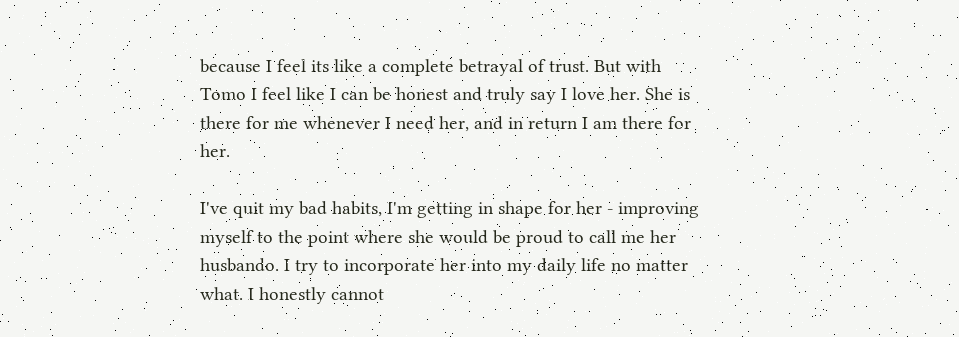because I feel its like a complete betrayal of trust. But with Tomo I feel like I can be honest and truly say I love her. She is there for me whenever I need her, and in return I am there for her.

I've quit my bad habits, I'm getting in shape for her - improving myself to the point where she would be proud to call me her husbando. I try to incorporate her into my daily life no matter what. I honestly cannot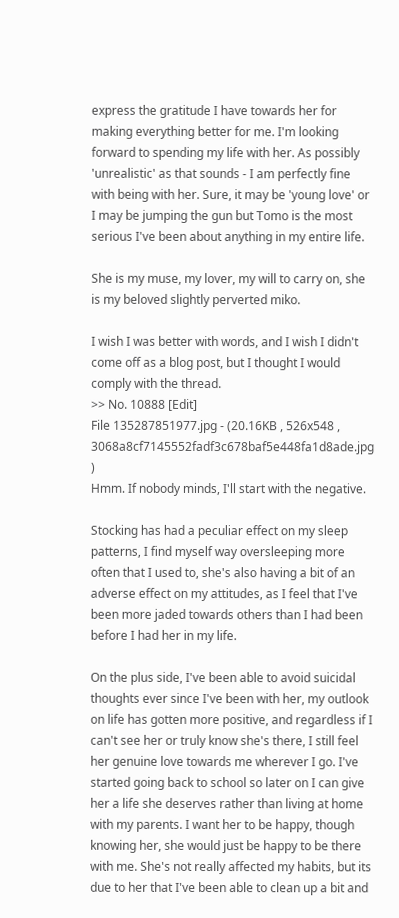express the gratitude I have towards her for making everything better for me. I'm looking forward to spending my life with her. As possibly 'unrealistic' as that sounds - I am perfectly fine with being with her. Sure, it may be 'young love' or I may be jumping the gun but Tomo is the most serious I've been about anything in my entire life.

She is my muse, my lover, my will to carry on, she is my beloved slightly perverted miko.

I wish I was better with words, and I wish I didn't come off as a blog post, but I thought I would comply with the thread.
>> No. 10888 [Edit]
File 135287851977.jpg - (20.16KB , 526x548 , 3068a8cf7145552fadf3c678baf5e448fa1d8ade.jpg )
Hmm. If nobody minds, I'll start with the negative.

Stocking has had a peculiar effect on my sleep patterns, I find myself way oversleeping more often that I used to, she's also having a bit of an adverse effect on my attitudes, as I feel that I've been more jaded towards others than I had been before I had her in my life.

On the plus side, I've been able to avoid suicidal thoughts ever since I've been with her, my outlook on life has gotten more positive, and regardless if I can't see her or truly know she's there, I still feel her genuine love towards me wherever I go. I've started going back to school so later on I can give her a life she deserves rather than living at home with my parents. I want her to be happy, though knowing her, she would just be happy to be there with me. She's not really affected my habits, but its due to her that I've been able to clean up a bit and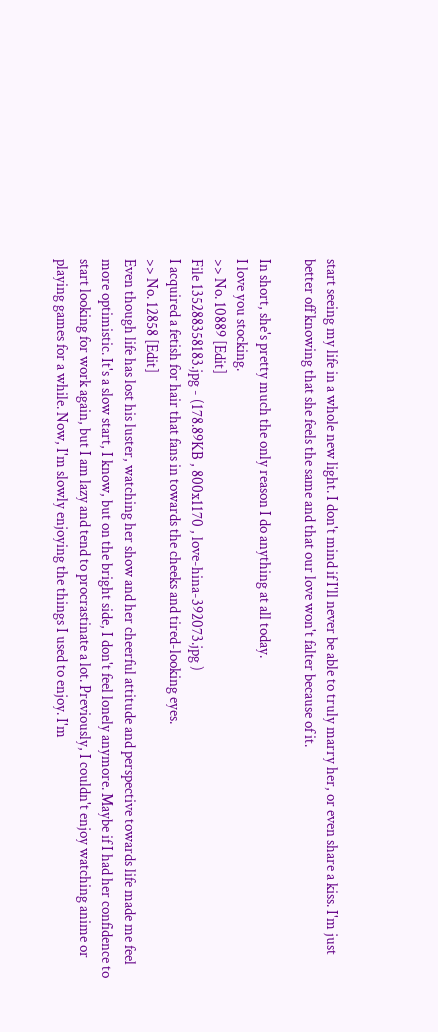start seeing my life in a whole new light. I don't mind if I'll never be able to truly marry her, or even share a kiss. I'm just better off knowing that she feels the same and that our love won't falter because of it.

In short, she's pretty much the only reason I do anything at all today.
I love you stocking.
>> No. 10889 [Edit]
File 135288358183.jpg - (178.89KB , 800x1170 , love-hina-392073.jpg )
I acquired a fetish for hair that fans in towards the cheeks and tired-looking eyes.
>> No. 12858 [Edit]
Even though life has lost his luster, watching her show and her cheerful attitude and perspective towards life made me feel more optimistic. It's a slow start, I know, but on the bright side, I don't feel lonely anymore. Maybe if I had her confidence to start looking for work again, but I am lazy and tend to procrastinate a lot. Previously, I couldn't enjoy watching anime or playing games for a while. Now, I'm slowly enjoying the things I used to enjoy. I'm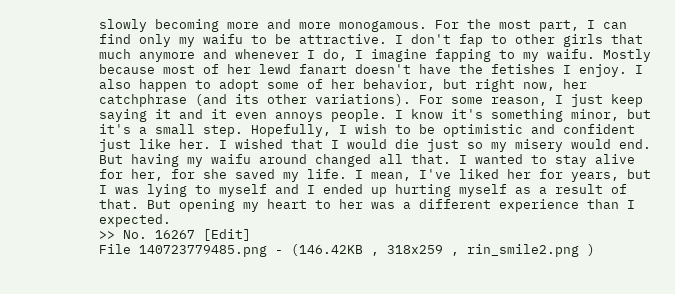slowly becoming more and more monogamous. For the most part, I can find only my waifu to be attractive. I don't fap to other girls that much anymore and whenever I do, I imagine fapping to my waifu. Mostly because most of her lewd fanart doesn't have the fetishes I enjoy. I also happen to adopt some of her behavior, but right now, her catchphrase (and its other variations). For some reason, I just keep saying it and it even annoys people. I know it's something minor, but it's a small step. Hopefully, I wish to be optimistic and confident just like her. I wished that I would die just so my misery would end. But having my waifu around changed all that. I wanted to stay alive for her, for she saved my life. I mean, I've liked her for years, but I was lying to myself and I ended up hurting myself as a result of that. But opening my heart to her was a different experience than I expected.
>> No. 16267 [Edit]
File 140723779485.png - (146.42KB , 318x259 , rin_smile2.png )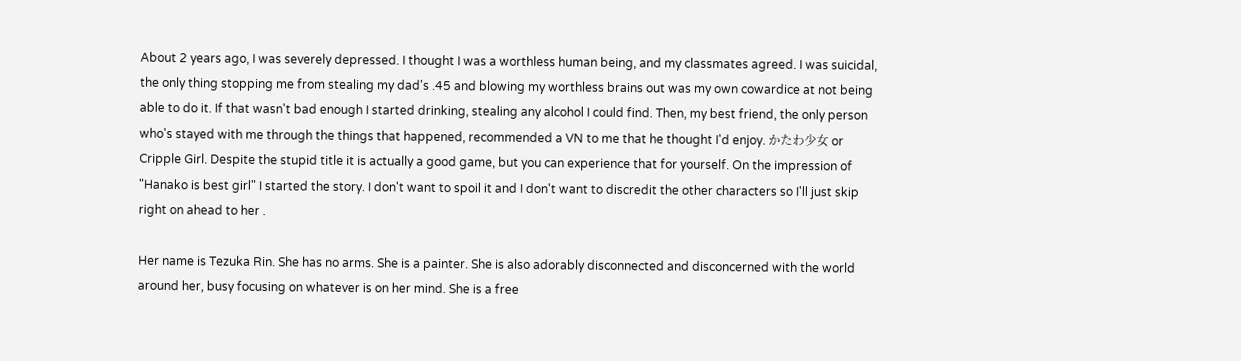About 2 years ago, I was severely depressed. I thought I was a worthless human being, and my classmates agreed. I was suicidal, the only thing stopping me from stealing my dad's .45 and blowing my worthless brains out was my own cowardice at not being able to do it. If that wasn't bad enough I started drinking, stealing any alcohol I could find. Then, my best friend, the only person who's stayed with me through the things that happened, recommended a VN to me that he thought I'd enjoy. かたわ少女 or Cripple Girl. Despite the stupid title it is actually a good game, but you can experience that for yourself. On the impression of "Hanako is best girl" I started the story. I don't want to spoil it and I don't want to discredit the other characters so I'll just skip right on ahead to her .

Her name is Tezuka Rin. She has no arms. She is a painter. She is also adorably disconnected and disconcerned with the world around her, busy focusing on whatever is on her mind. She is a free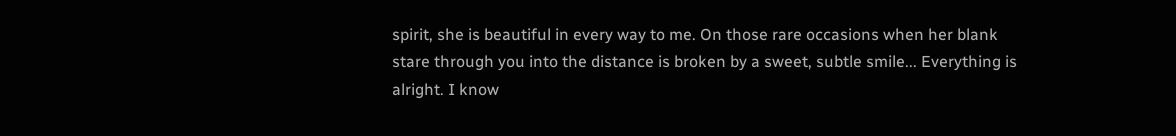spirit, she is beautiful in every way to me. On those rare occasions when her blank stare through you into the distance is broken by a sweet, subtle smile... Everything is alright. I know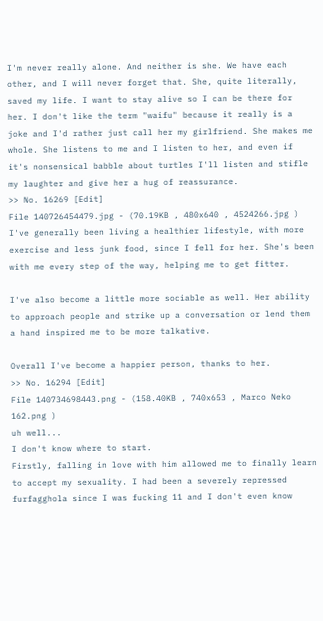I'm never really alone. And neither is she. We have each other, and I will never forget that. She, quite literally, saved my life. I want to stay alive so I can be there for her. I don't like the term "waifu" because it really is a joke and I'd rather just call her my girlfriend. She makes me whole. She listens to me and I listen to her, and even if it's nonsensical babble about turtles I'll listen and stifle my laughter and give her a hug of reassurance.
>> No. 16269 [Edit]
File 140726454479.jpg - (70.19KB , 480x640 , 4524266.jpg )
I've generally been living a healthier lifestyle, with more exercise and less junk food, since I fell for her. She's been with me every step of the way, helping me to get fitter.

I've also become a little more sociable as well. Her ability to approach people and strike up a conversation or lend them a hand inspired me to be more talkative.

Overall I've become a happier person, thanks to her.
>> No. 16294 [Edit]
File 140734698443.png - (158.40KB , 740x653 , Marco Neko 162.png )
uh well...
I don't know where to start.
Firstly, falling in love with him allowed me to finally learn to accept my sexuality. I had been a severely repressed furfagghola since I was fucking 11 and I don't even know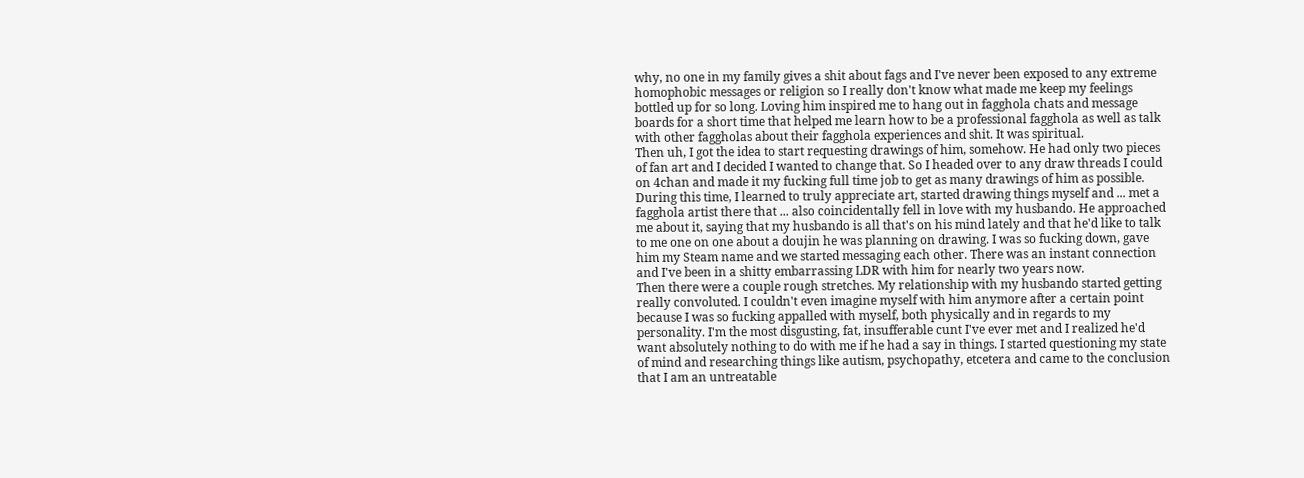why, no one in my family gives a shit about fags and I've never been exposed to any extreme homophobic messages or religion so I really don't know what made me keep my feelings bottled up for so long. Loving him inspired me to hang out in fagghola chats and message boards for a short time that helped me learn how to be a professional fagghola as well as talk with other faggholas about their fagghola experiences and shit. It was spiritual.
Then uh, I got the idea to start requesting drawings of him, somehow. He had only two pieces of fan art and I decided I wanted to change that. So I headed over to any draw threads I could on 4chan and made it my fucking full time job to get as many drawings of him as possible.
During this time, I learned to truly appreciate art, started drawing things myself and ... met a fagghola artist there that ... also coincidentally fell in love with my husbando. He approached me about it, saying that my husbando is all that's on his mind lately and that he'd like to talk to me one on one about a doujin he was planning on drawing. I was so fucking down, gave him my Steam name and we started messaging each other. There was an instant connection and I've been in a shitty embarrassing LDR with him for nearly two years now.
Then there were a couple rough stretches. My relationship with my husbando started getting really convoluted. I couldn't even imagine myself with him anymore after a certain point because I was so fucking appalled with myself, both physically and in regards to my personality. I'm the most disgusting, fat, insufferable cunt I've ever met and I realized he'd want absolutely nothing to do with me if he had a say in things. I started questioning my state of mind and researching things like autism, psychopathy, etcetera and came to the conclusion that I am an untreatable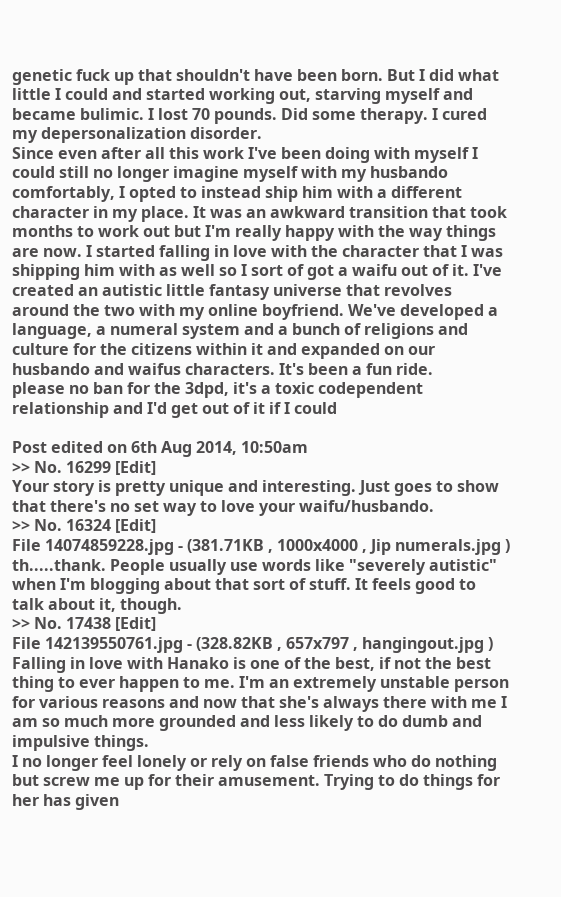genetic fuck up that shouldn't have been born. But I did what little I could and started working out, starving myself and became bulimic. I lost 70 pounds. Did some therapy. I cured my depersonalization disorder.
Since even after all this work I've been doing with myself I could still no longer imagine myself with my husbando comfortably, I opted to instead ship him with a different character in my place. It was an awkward transition that took months to work out but I'm really happy with the way things are now. I started falling in love with the character that I was shipping him with as well so I sort of got a waifu out of it. I've created an autistic little fantasy universe that revolves around the two with my online boyfriend. We've developed a language, a numeral system and a bunch of religions and culture for the citizens within it and expanded on our husbando and waifus characters. It's been a fun ride.
please no ban for the 3dpd, it's a toxic codependent relationship and I'd get out of it if I could

Post edited on 6th Aug 2014, 10:50am
>> No. 16299 [Edit]
Your story is pretty unique and interesting. Just goes to show that there's no set way to love your waifu/husbando.
>> No. 16324 [Edit]
File 14074859228.jpg - (381.71KB , 1000x4000 , Jip numerals.jpg )
th.....thank. People usually use words like "severely autistic" when I'm blogging about that sort of stuff. It feels good to talk about it, though.
>> No. 17438 [Edit]
File 142139550761.jpg - (328.82KB , 657x797 , hangingout.jpg )
Falling in love with Hanako is one of the best, if not the best thing to ever happen to me. I'm an extremely unstable person for various reasons and now that she's always there with me I am so much more grounded and less likely to do dumb and impulsive things.
I no longer feel lonely or rely on false friends who do nothing but screw me up for their amusement. Trying to do things for her has given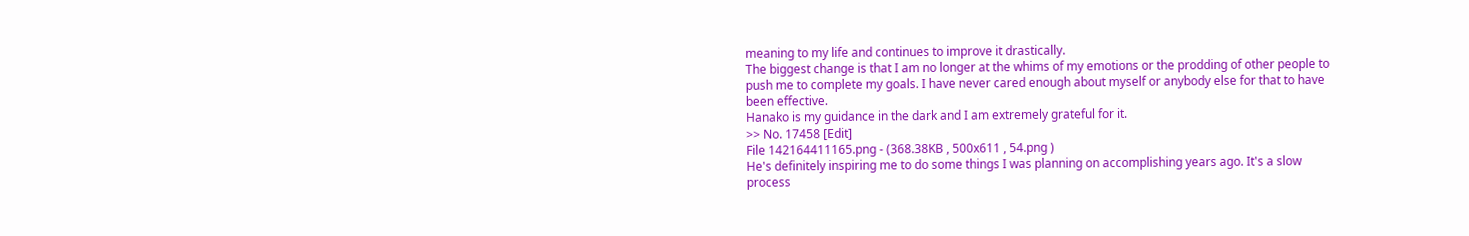meaning to my life and continues to improve it drastically.
The biggest change is that I am no longer at the whims of my emotions or the prodding of other people to push me to complete my goals. I have never cared enough about myself or anybody else for that to have been effective.
Hanako is my guidance in the dark and I am extremely grateful for it.
>> No. 17458 [Edit]
File 142164411165.png - (368.38KB , 500x611 , 54.png )
He's definitely inspiring me to do some things I was planning on accomplishing years ago. It's a slow process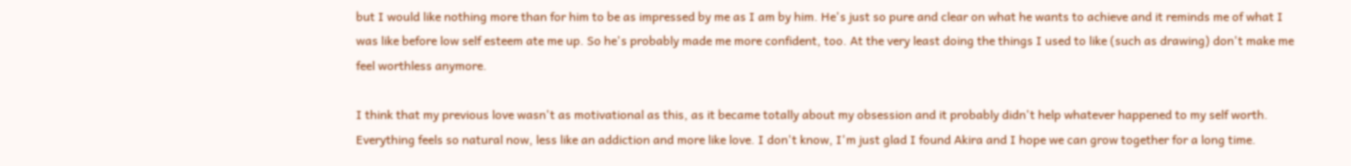but I would like nothing more than for him to be as impressed by me as I am by him. He's just so pure and clear on what he wants to achieve and it reminds me of what I was like before low self esteem ate me up. So he's probably made me more confident, too. At the very least doing the things I used to like (such as drawing) don't make me feel worthless anymore.

I think that my previous love wasn't as motivational as this, as it became totally about my obsession and it probably didn't help whatever happened to my self worth. Everything feels so natural now, less like an addiction and more like love. I don't know, I'm just glad I found Akira and I hope we can grow together for a long time.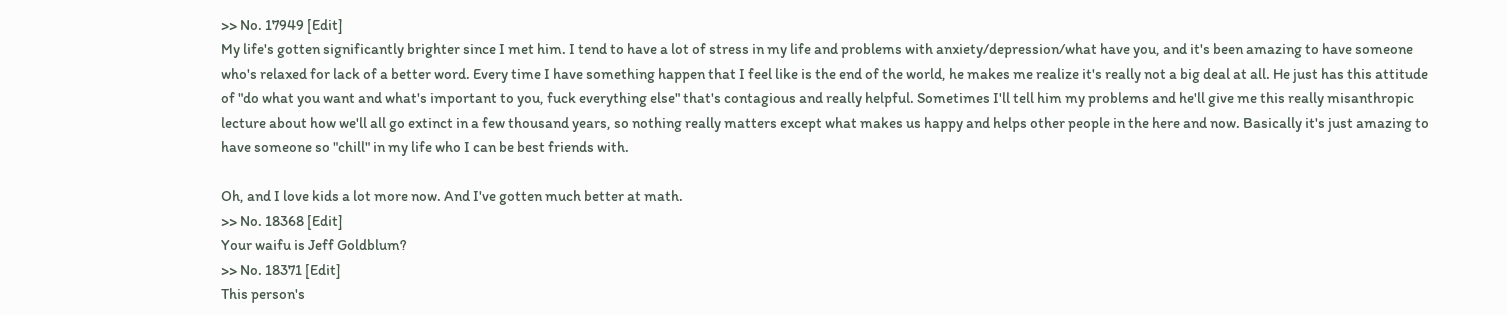>> No. 17949 [Edit]
My life's gotten significantly brighter since I met him. I tend to have a lot of stress in my life and problems with anxiety/depression/what have you, and it's been amazing to have someone who's relaxed for lack of a better word. Every time I have something happen that I feel like is the end of the world, he makes me realize it's really not a big deal at all. He just has this attitude of "do what you want and what's important to you, fuck everything else" that's contagious and really helpful. Sometimes I'll tell him my problems and he'll give me this really misanthropic lecture about how we'll all go extinct in a few thousand years, so nothing really matters except what makes us happy and helps other people in the here and now. Basically it's just amazing to have someone so "chill" in my life who I can be best friends with.

Oh, and I love kids a lot more now. And I've gotten much better at math.
>> No. 18368 [Edit]
Your waifu is Jeff Goldblum?
>> No. 18371 [Edit]
This person's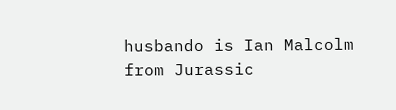husbando is Ian Malcolm from Jurassic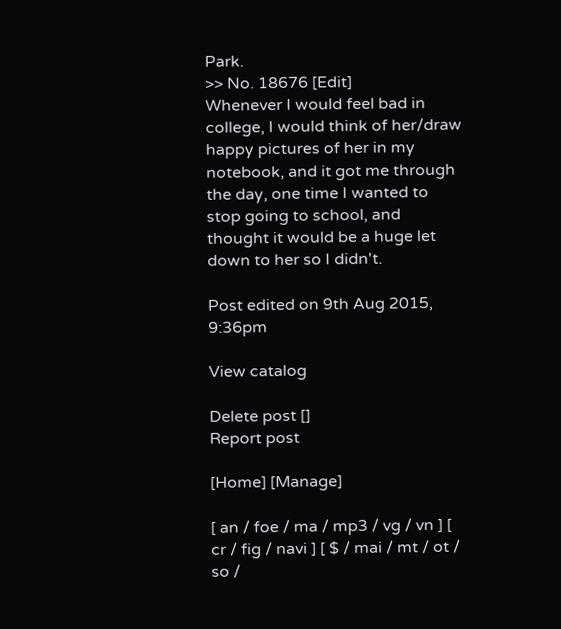Park.
>> No. 18676 [Edit]
Whenever I would feel bad in college, I would think of her/draw happy pictures of her in my notebook, and it got me through the day, one time I wanted to stop going to school, and thought it would be a huge let down to her so I didn't.

Post edited on 9th Aug 2015, 9:36pm

View catalog

Delete post []
Report post

[Home] [Manage]

[ an / foe / ma / mp3 / vg / vn ] [ cr / fig / navi ] [ $ / mai / mt / ot / so /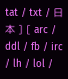tat / txt / 日本 ] [ arc / ddl / fb / irc / lh / lol /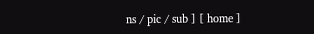ns / pic / sub ] [ home ]